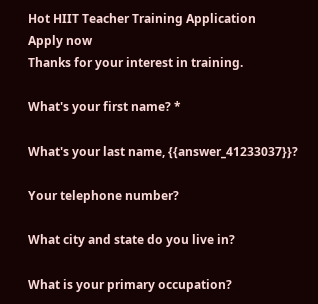Hot HIIT Teacher Training Application
Apply now
Thanks for your interest in training.

What's your first name? *

What's your last name, {{answer_41233037}}?

Your telephone number?

What city and state do you live in?

What is your primary occupation?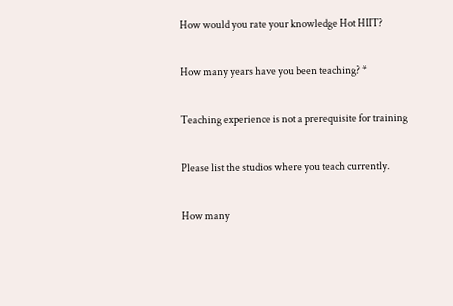How would you rate your knowledge Hot HIIT?

How many years have you been teaching? *

Teaching experience is not a prerequisite for training

Please list the studios where you teach currently.

How many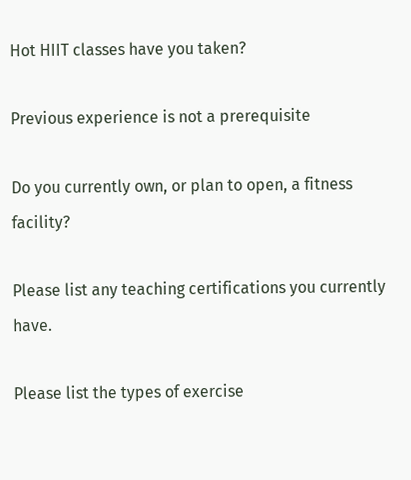Hot HIIT classes have you taken?

Previous experience is not a prerequisite

Do you currently own, or plan to open, a fitness facility?

Please list any teaching certifications you currently have.

Please list the types of exercise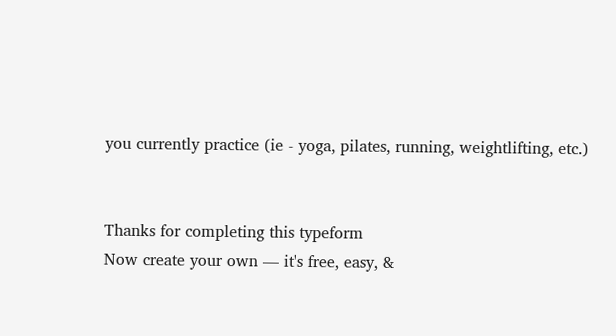you currently practice (ie - yoga, pilates, running, weightlifting, etc.)


Thanks for completing this typeform
Now create your own — it's free, easy, &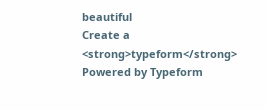beautiful
Create a <strong>typeform</strong>
Powered by Typeform